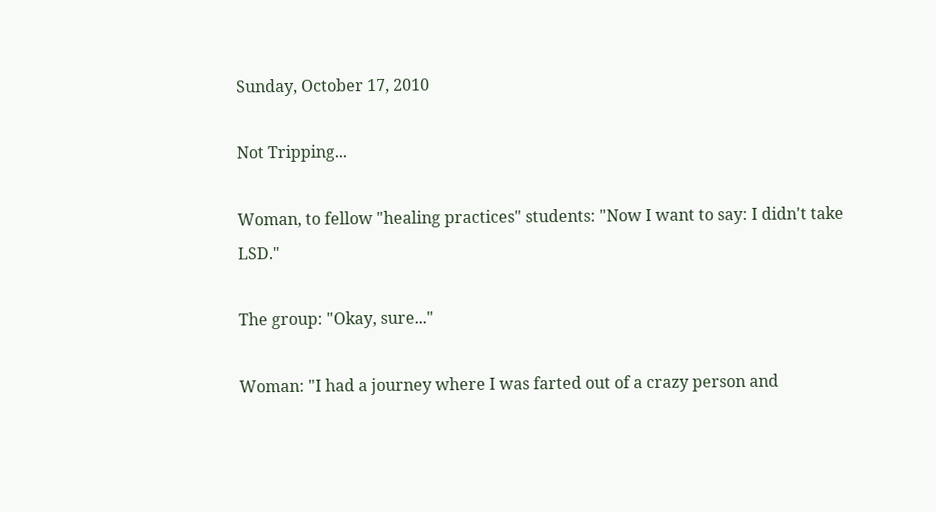Sunday, October 17, 2010

Not Tripping...

Woman, to fellow "healing practices" students: "Now I want to say: I didn't take LSD."

The group: "Okay, sure..."

Woman: "I had a journey where I was farted out of a crazy person and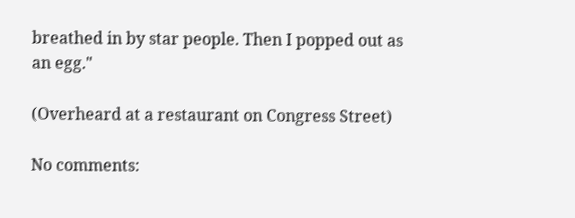breathed in by star people. Then I popped out as an egg."

(Overheard at a restaurant on Congress Street)

No comments: